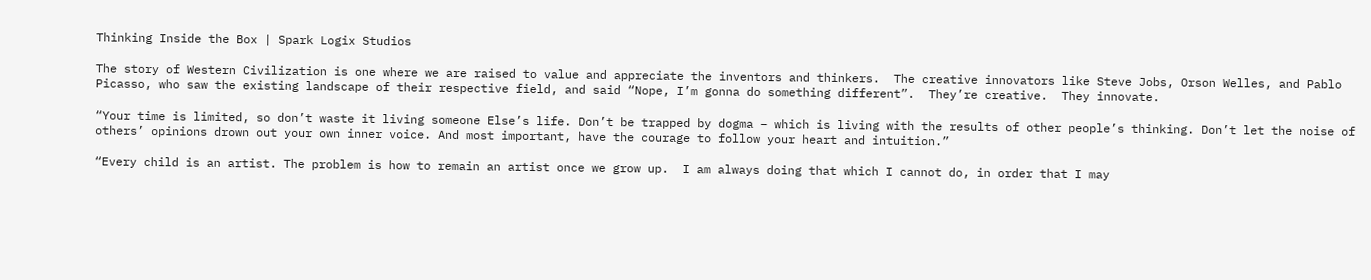Thinking Inside the Box | Spark Logix Studios

The story of Western Civilization is one where we are raised to value and appreciate the inventors and thinkers.  The creative innovators like Steve Jobs, Orson Welles, and Pablo Picasso, who saw the existing landscape of their respective field, and said “Nope, I’m gonna do something different”.  They’re creative.  They innovate.

“Your time is limited, so don’t waste it living someone Else’s life. Don’t be trapped by dogma – which is living with the results of other people’s thinking. Don’t let the noise of others’ opinions drown out your own inner voice. And most important, have the courage to follow your heart and intuition.”

“Every child is an artist. The problem is how to remain an artist once we grow up.  I am always doing that which I cannot do, in order that I may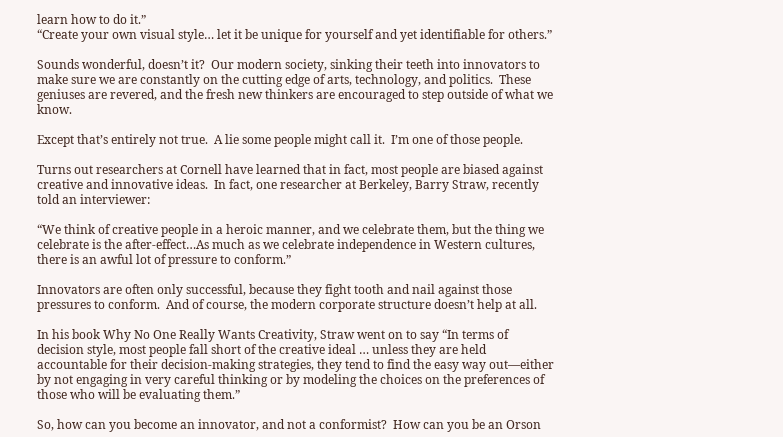learn how to do it.”
“Create your own visual style… let it be unique for yourself and yet identifiable for others.”

Sounds wonderful, doesn’t it?  Our modern society, sinking their teeth into innovators to make sure we are constantly on the cutting edge of arts, technology, and politics.  These geniuses are revered, and the fresh new thinkers are encouraged to step outside of what we know.

Except that’s entirely not true.  A lie some people might call it.  I’m one of those people.

Turns out researchers at Cornell have learned that in fact, most people are biased against creative and innovative ideas.  In fact, one researcher at Berkeley, Barry Straw, recently told an interviewer:

“We think of creative people in a heroic manner, and we celebrate them, but the thing we celebrate is the after-effect…As much as we celebrate independence in Western cultures, there is an awful lot of pressure to conform.”

Innovators are often only successful, because they fight tooth and nail against those pressures to conform.  And of course, the modern corporate structure doesn’t help at all.

In his book Why No One Really Wants Creativity, Straw went on to say “In terms of decision style, most people fall short of the creative ideal … unless they are held accountable for their decision-making strategies, they tend to find the easy way out—either by not engaging in very careful thinking or by modeling the choices on the preferences of those who will be evaluating them.”

So, how can you become an innovator, and not a conformist?  How can you be an Orson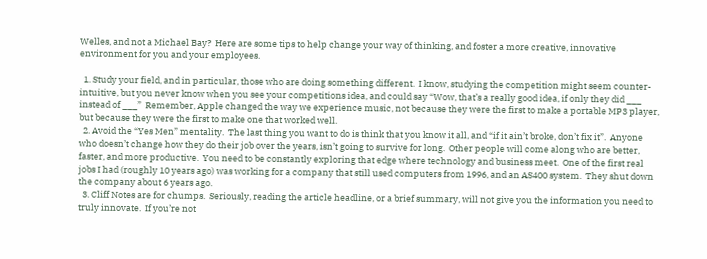Welles, and not a Michael Bay?  Here are some tips to help change your way of thinking, and foster a more creative, innovative environment for you and your employees.

  1. Study your field, and in particular, those who are doing something different.  I know, studying the competition might seem counter-intuitive, but you never know when you see your competitions idea, and could say “Wow, that’s a really good idea, if only they did ___ instead of ___”  Remember, Apple changed the way we experience music, not because they were the first to make a portable MP3 player, but because they were the first to make one that worked well.
  2. Avoid the “Yes Men” mentality.  The last thing you want to do is think that you know it all, and “if it ain’t broke, don’t fix it”.  Anyone who doesn’t change how they do their job over the years, isn’t going to survive for long.  Other people will come along who are better, faster, and more productive.  You need to be constantly exploring that edge where technology and business meet.  One of the first real jobs I had (roughly 10 years ago) was working for a company that still used computers from 1996, and an AS400 system.  They shut down the company about 6 years ago.
  3. Cliff Notes are for chumps.  Seriously, reading the article headline, or a brief summary, will not give you the information you need to truly innovate.  If you’re not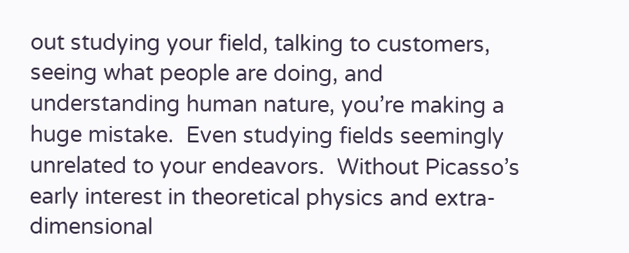out studying your field, talking to customers, seeing what people are doing, and understanding human nature, you’re making a huge mistake.  Even studying fields seemingly unrelated to your endeavors.  Without Picasso’s early interest in theoretical physics and extra-dimensional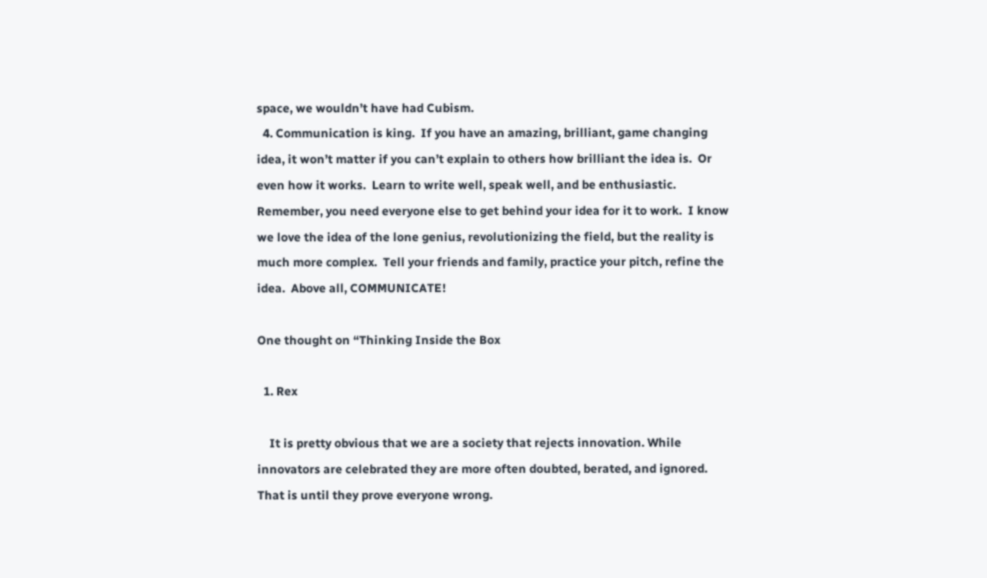space, we wouldn’t have had Cubism.
  4. Communication is king.  If you have an amazing, brilliant, game changing idea, it won’t matter if you can’t explain to others how brilliant the idea is.  Or even how it works.  Learn to write well, speak well, and be enthusiastic.  Remember, you need everyone else to get behind your idea for it to work.  I know we love the idea of the lone genius, revolutionizing the field, but the reality is much more complex.  Tell your friends and family, practice your pitch, refine the idea.  Above all, COMMUNICATE!

One thought on “Thinking Inside the Box

  1. Rex

    It is pretty obvious that we are a society that rejects innovation. While innovators are celebrated they are more often doubted, berated, and ignored. That is until they prove everyone wrong.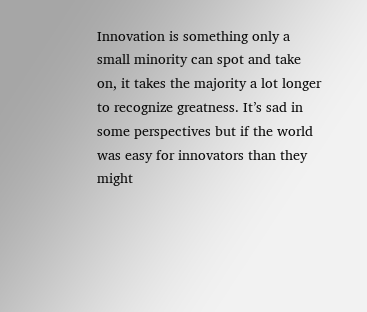Innovation is something only a small minority can spot and take on, it takes the majority a lot longer to recognize greatness. It’s sad in some perspectives but if the world was easy for innovators than they might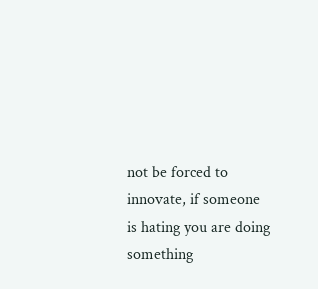not be forced to innovate, if someone is hating you are doing something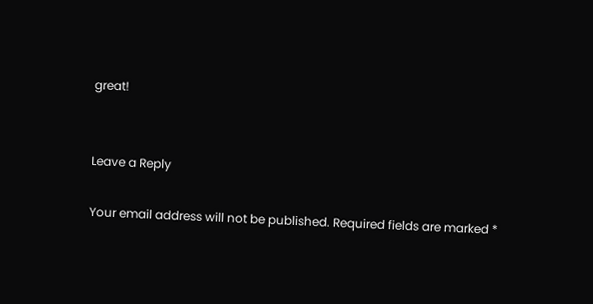great!


Leave a Reply

Your email address will not be published. Required fields are marked *